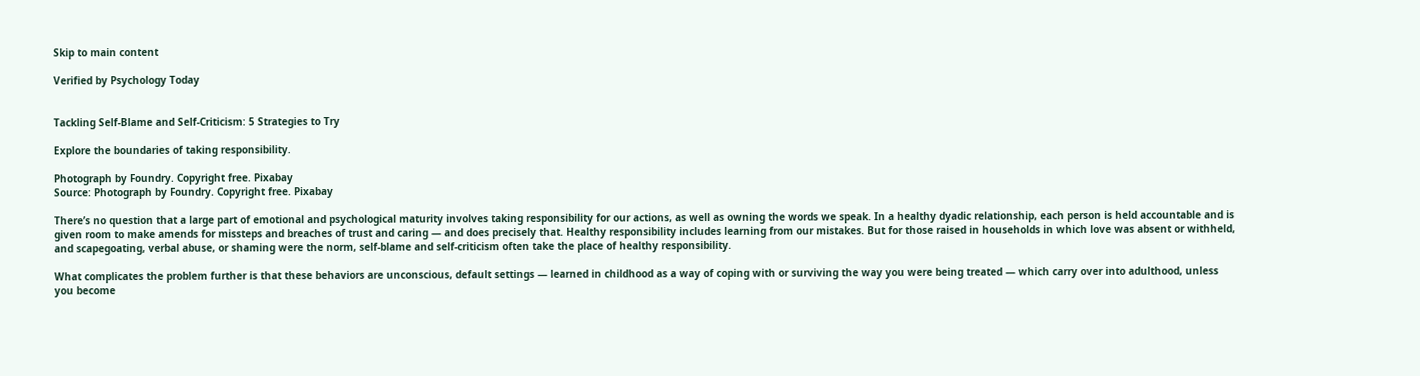Skip to main content

Verified by Psychology Today


Tackling Self-Blame and Self-Criticism: 5 Strategies to Try

Explore the boundaries of taking responsibility.

Photograph by Foundry. Copyright free. Pixabay
Source: Photograph by Foundry. Copyright free. Pixabay

There’s no question that a large part of emotional and psychological maturity involves taking responsibility for our actions, as well as owning the words we speak. In a healthy dyadic relationship, each person is held accountable and is given room to make amends for missteps and breaches of trust and caring — and does precisely that. Healthy responsibility includes learning from our mistakes. But for those raised in households in which love was absent or withheld, and scapegoating, verbal abuse, or shaming were the norm, self-blame and self-criticism often take the place of healthy responsibility.

What complicates the problem further is that these behaviors are unconscious, default settings — learned in childhood as a way of coping with or surviving the way you were being treated — which carry over into adulthood, unless you become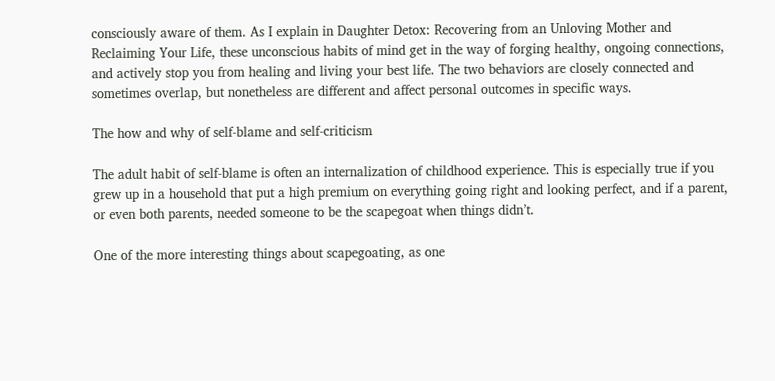consciously aware of them. As I explain in Daughter Detox: Recovering from an Unloving Mother and Reclaiming Your Life, these unconscious habits of mind get in the way of forging healthy, ongoing connections, and actively stop you from healing and living your best life. The two behaviors are closely connected and sometimes overlap, but nonetheless are different and affect personal outcomes in specific ways.

The how and why of self-blame and self-criticism

The adult habit of self-blame is often an internalization of childhood experience. This is especially true if you grew up in a household that put a high premium on everything going right and looking perfect, and if a parent, or even both parents, needed someone to be the scapegoat when things didn’t.

One of the more interesting things about scapegoating, as one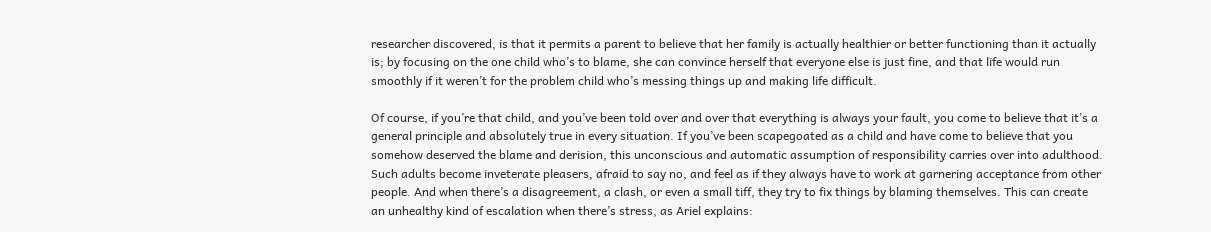researcher discovered, is that it permits a parent to believe that her family is actually healthier or better functioning than it actually is; by focusing on the one child who’s to blame, she can convince herself that everyone else is just fine, and that life would run smoothly if it weren’t for the problem child who’s messing things up and making life difficult.

Of course, if you’re that child, and you’ve been told over and over that everything is always your fault, you come to believe that it’s a general principle and absolutely true in every situation. If you’ve been scapegoated as a child and have come to believe that you somehow deserved the blame and derision, this unconscious and automatic assumption of responsibility carries over into adulthood. Such adults become inveterate pleasers, afraid to say no, and feel as if they always have to work at garnering acceptance from other people. And when there’s a disagreement, a clash, or even a small tiff, they try to fix things by blaming themselves. This can create an unhealthy kind of escalation when there’s stress, as Ariel explains: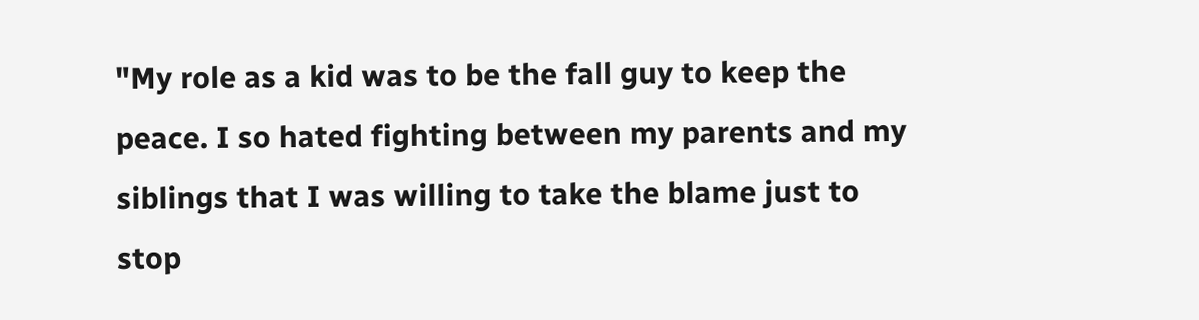"My role as a kid was to be the fall guy to keep the peace. I so hated fighting between my parents and my siblings that I was willing to take the blame just to stop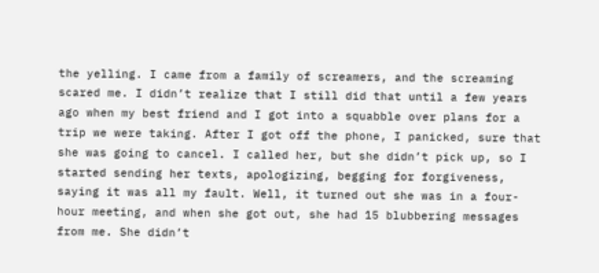the yelling. I came from a family of screamers, and the screaming scared me. I didn’t realize that I still did that until a few years ago when my best friend and I got into a squabble over plans for a trip we were taking. After I got off the phone, I panicked, sure that she was going to cancel. I called her, but she didn’t pick up, so I started sending her texts, apologizing, begging for forgiveness, saying it was all my fault. Well, it turned out she was in a four-hour meeting, and when she got out, she had 15 blubbering messages from me. She didn’t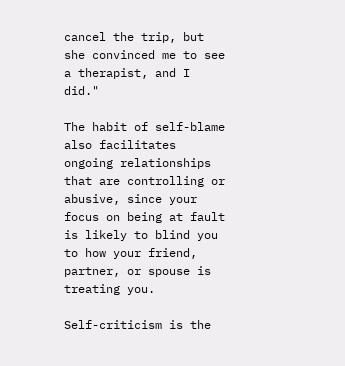cancel the trip, but she convinced me to see a therapist, and I did."

The habit of self-blame also facilitates ongoing relationships that are controlling or abusive, since your focus on being at fault is likely to blind you to how your friend, partner, or spouse is treating you.

Self-criticism is the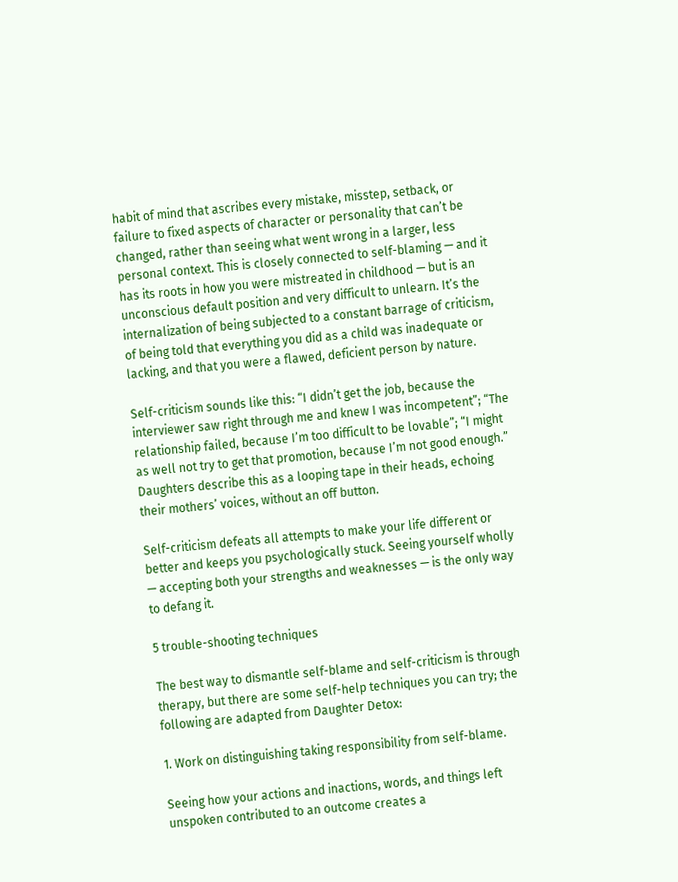habit of mind that ascribes every mistake, misstep, setback, or failure to fixed aspects of character or personality that can’t be changed, rather than seeing what went wrong in a larger, less personal context. This is closely connected to self-blaming — and it has its roots in how you were mistreated in childhood — but is an unconscious default position and very difficult to unlearn. It’s the internalization of being subjected to a constant barrage of criticism, of being told that everything you did as a child was inadequate or lacking, and that you were a flawed, deficient person by nature.

Self-criticism sounds like this: “I didn’t get the job, because the interviewer saw right through me and knew I was incompetent”; “The relationship failed, because I’m too difficult to be lovable”; “I might as well not try to get that promotion, because I’m not good enough.” Daughters describe this as a looping tape in their heads, echoing their mothers’ voices, without an off button.

Self-criticism defeats all attempts to make your life different or better and keeps you psychologically stuck. Seeing yourself wholly — accepting both your strengths and weaknesses — is the only way to defang it.

5 trouble-shooting techniques

The best way to dismantle self-blame and self-criticism is through therapy, but there are some self-help techniques you can try; the following are adapted from Daughter Detox:

1. Work on distinguishing taking responsibility from self-blame.

Seeing how your actions and inactions, words, and things left unspoken contributed to an outcome creates a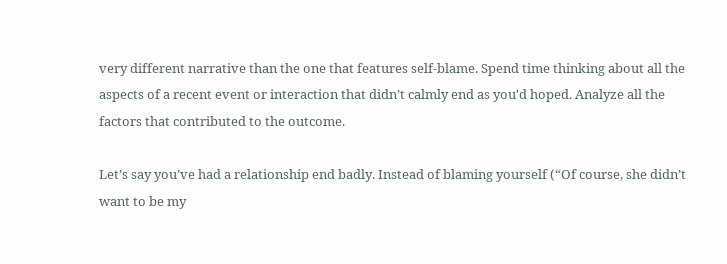very different narrative than the one that features self-blame. Spend time thinking about all the aspects of a recent event or interaction that didn’t calmly end as you'd hoped. Analyze all the factors that contributed to the outcome.

Let’s say you’ve had a relationship end badly. Instead of blaming yourself (“Of course, she didn’t want to be my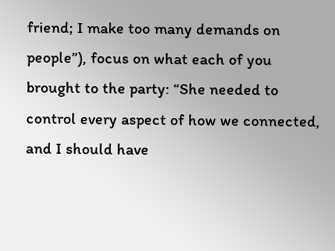friend; I make too many demands on people”), focus on what each of you brought to the party: “She needed to control every aspect of how we connected, and I should have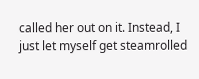called her out on it. Instead, I just let myself get steamrolled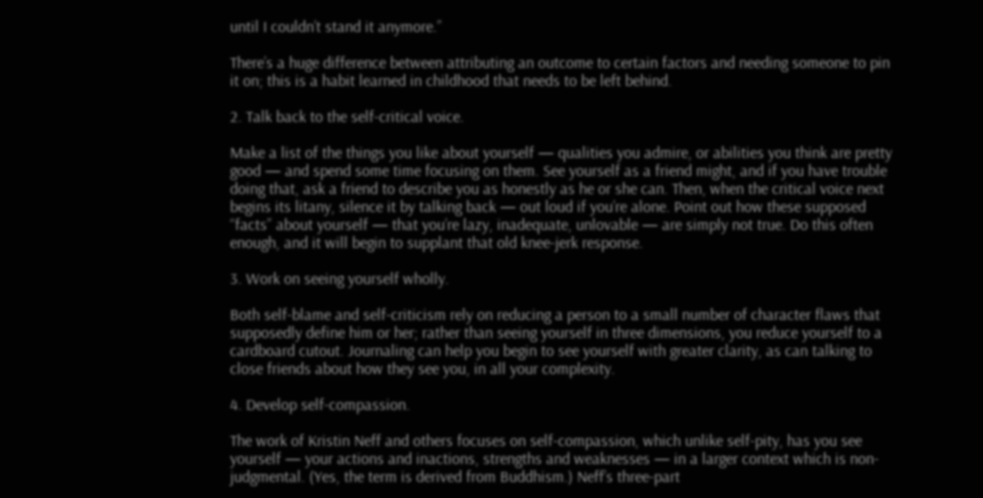until I couldn’t stand it anymore.”

There’s a huge difference between attributing an outcome to certain factors and needing someone to pin it on; this is a habit learned in childhood that needs to be left behind.

2. Talk back to the self-critical voice.

Make a list of the things you like about yourself — qualities you admire, or abilities you think are pretty good — and spend some time focusing on them. See yourself as a friend might, and if you have trouble doing that, ask a friend to describe you as honestly as he or she can. Then, when the critical voice next begins its litany, silence it by talking back — out loud if you’re alone. Point out how these supposed “facts” about yourself — that you’re lazy, inadequate, unlovable — are simply not true. Do this often enough, and it will begin to supplant that old knee-jerk response.

3. Work on seeing yourself wholly.

Both self-blame and self-criticism rely on reducing a person to a small number of character flaws that supposedly define him or her; rather than seeing yourself in three dimensions, you reduce yourself to a cardboard cutout. Journaling can help you begin to see yourself with greater clarity, as can talking to close friends about how they see you, in all your complexity.

4. Develop self-compassion.

The work of Kristin Neff and others focuses on self-compassion, which unlike self-pity, has you see yourself — your actions and inactions, strengths and weaknesses — in a larger context which is non-judgmental. (Yes, the term is derived from Buddhism.) Neff’s three-part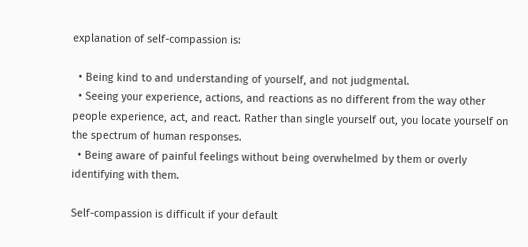explanation of self-compassion is:

  • Being kind to and understanding of yourself, and not judgmental.
  • Seeing your experience, actions, and reactions as no different from the way other people experience, act, and react. Rather than single yourself out, you locate yourself on the spectrum of human responses.
  • Being aware of painful feelings without being overwhelmed by them or overly identifying with them.

Self-compassion is difficult if your default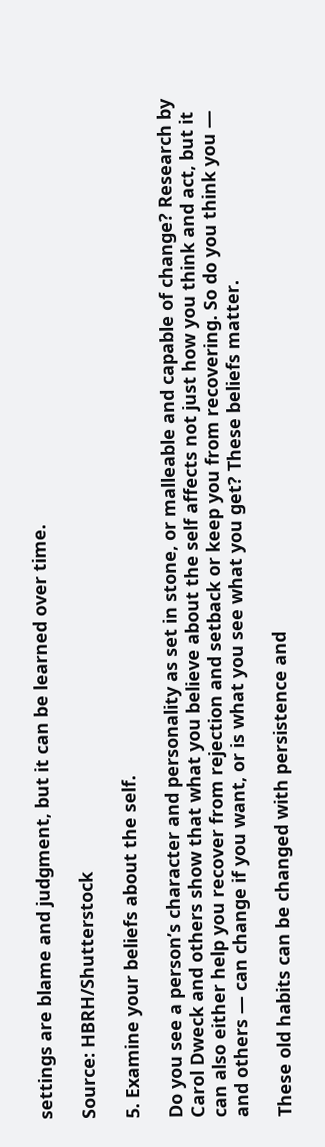settings are blame and judgment, but it can be learned over time.

Source: HBRH/Shutterstock

5. Examine your beliefs about the self.

Do you see a person’s character and personality as set in stone, or malleable and capable of change? Research by Carol Dweck and others show that what you believe about the self affects not just how you think and act, but it can also either help you recover from rejection and setback or keep you from recovering. So do you think you — and others — can change if you want, or is what you see what you get? These beliefs matter.

These old habits can be changed with persistence and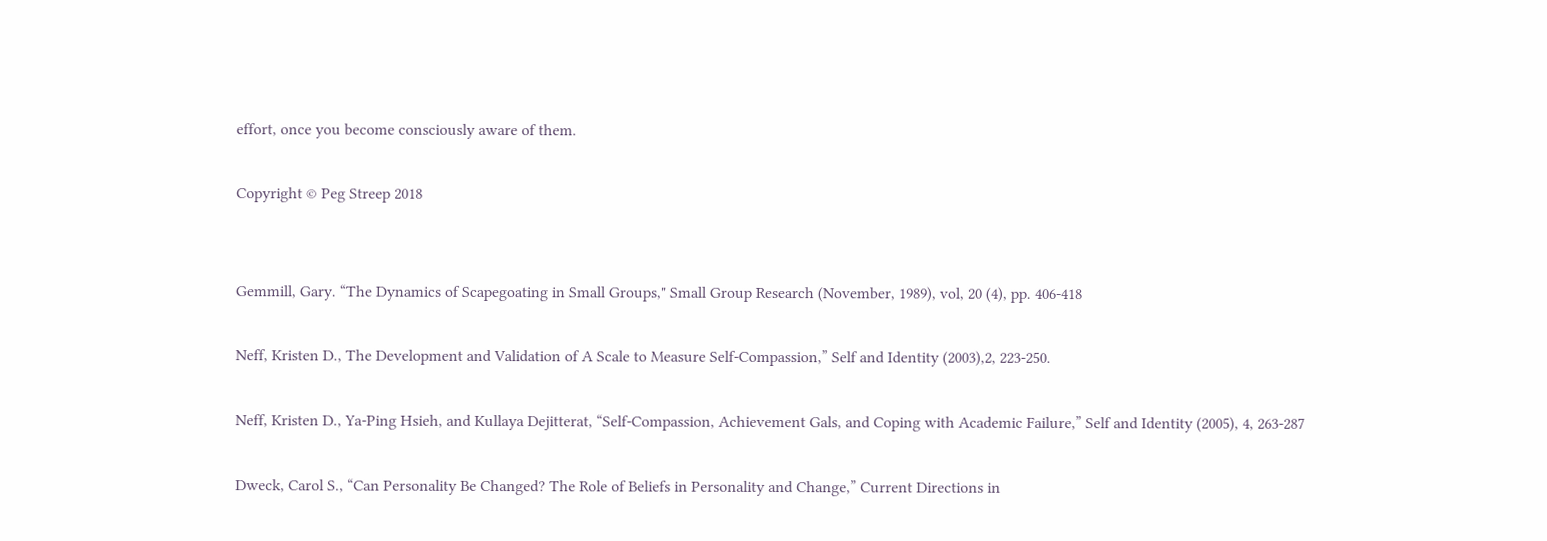effort, once you become consciously aware of them.

Copyright © Peg Streep 2018


Gemmill, Gary. “The Dynamics of Scapegoating in Small Groups," Small Group Research (November, 1989), vol, 20 (4), pp. 406-418

Neff, Kristen D., The Development and Validation of A Scale to Measure Self-Compassion,” Self and Identity (2003),2, 223-250.

Neff, Kristen D., Ya-Ping Hsieh, and Kullaya Dejitterat, “Self-Compassion, Achievement Gals, and Coping with Academic Failure,” Self and Identity (2005), 4, 263-287

Dweck, Carol S., “Can Personality Be Changed? The Role of Beliefs in Personality and Change,” Current Directions in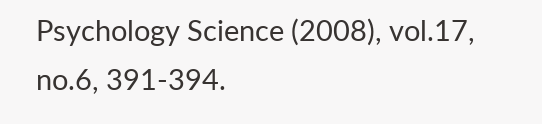Psychology Science (2008), vol.17, no.6, 391-394.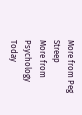More from Peg Streep
More from Psychology Today